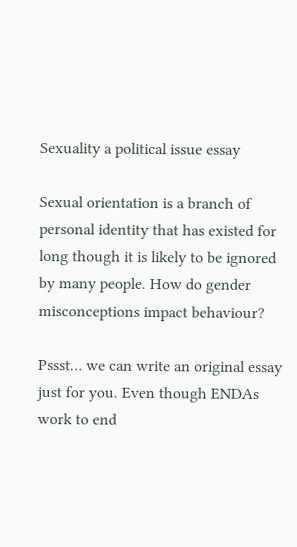Sexuality a political issue essay

Sexual orientation is a branch of personal identity that has existed for long though it is likely to be ignored by many people. How do gender misconceptions impact behaviour?

Pssst… we can write an original essay just for you. Even though ENDAs work to end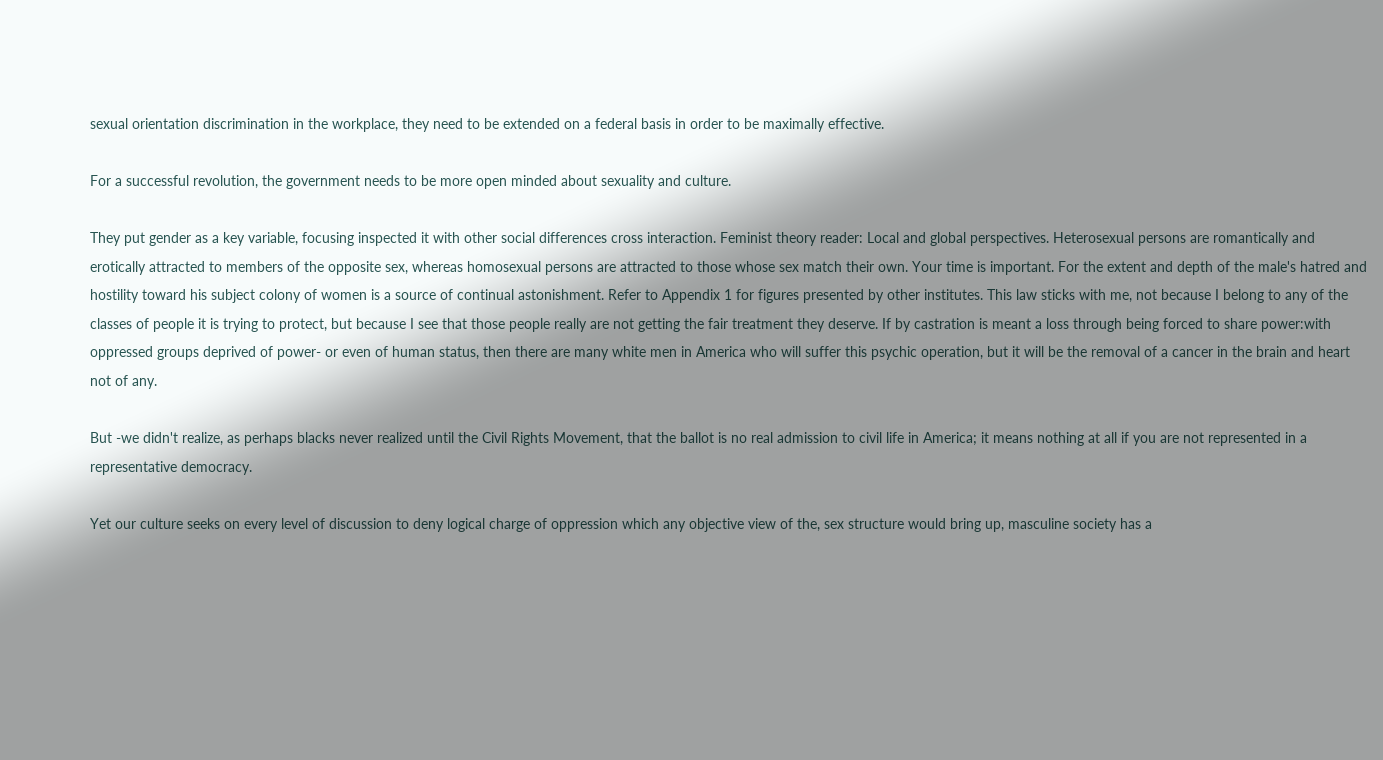sexual orientation discrimination in the workplace, they need to be extended on a federal basis in order to be maximally effective.

For a successful revolution, the government needs to be more open minded about sexuality and culture.

They put gender as a key variable, focusing inspected it with other social differences cross interaction. Feminist theory reader: Local and global perspectives. Heterosexual persons are romantically and erotically attracted to members of the opposite sex, whereas homosexual persons are attracted to those whose sex match their own. Your time is important. For the extent and depth of the male's hatred and hostility toward his subject colony of women is a source of continual astonishment. Refer to Appendix 1 for figures presented by other institutes. This law sticks with me, not because I belong to any of the classes of people it is trying to protect, but because I see that those people really are not getting the fair treatment they deserve. If by castration is meant a loss through being forced to share power:with oppressed groups deprived of power- or even of human status, then there are many white men in America who will suffer this psychic operation, but it will be the removal of a cancer in the brain and heart not of any.

But -we didn't realize, as perhaps blacks never realized until the Civil Rights Movement, that the ballot is no real admission to civil life in America; it means nothing at all if you are not represented in a representative democracy.

Yet our culture seeks on every level of discussion to deny logical charge of oppression which any objective view of the, sex structure would bring up, masculine society has a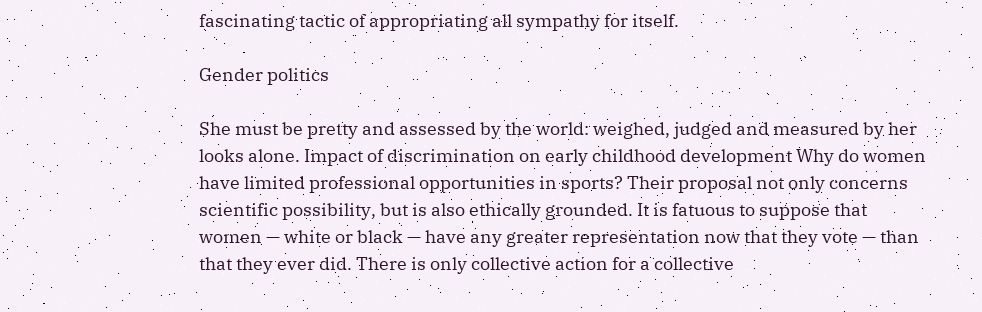fascinating tactic of appropriating all sympathy for itself.

Gender politics

She must be pretty and assessed by the world: weighed, judged and measured by her looks alone. Impact of discrimination on early childhood development Why do women have limited professional opportunities in sports? Their proposal not only concerns scientific possibility, but is also ethically grounded. It is fatuous to suppose that women — white or black — have any greater representation now that they vote — than that they ever did. There is only collective action for a collective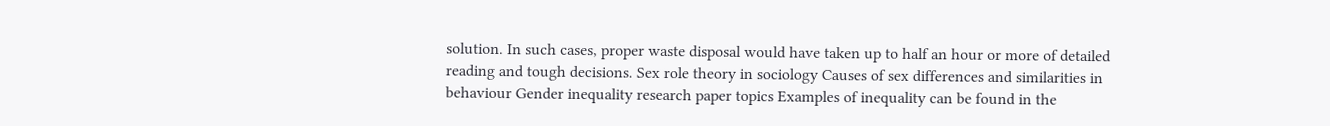solution. In such cases, proper waste disposal would have taken up to half an hour or more of detailed reading and tough decisions. Sex role theory in sociology Causes of sex differences and similarities in behaviour Gender inequality research paper topics Examples of inequality can be found in the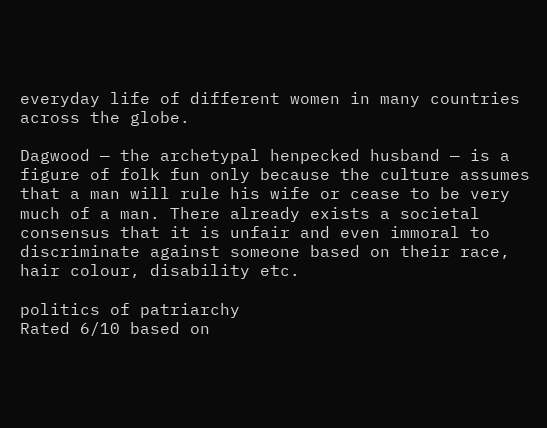everyday life of different women in many countries across the globe.

Dagwood — the archetypal henpecked husband — is a figure of folk fun only because the culture assumes that a man will rule his wife or cease to be very much of a man. There already exists a societal consensus that it is unfair and even immoral to discriminate against someone based on their race, hair colour, disability etc.

politics of patriarchy
Rated 6/10 based on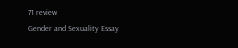71 review
Gender and Sexuality Essay